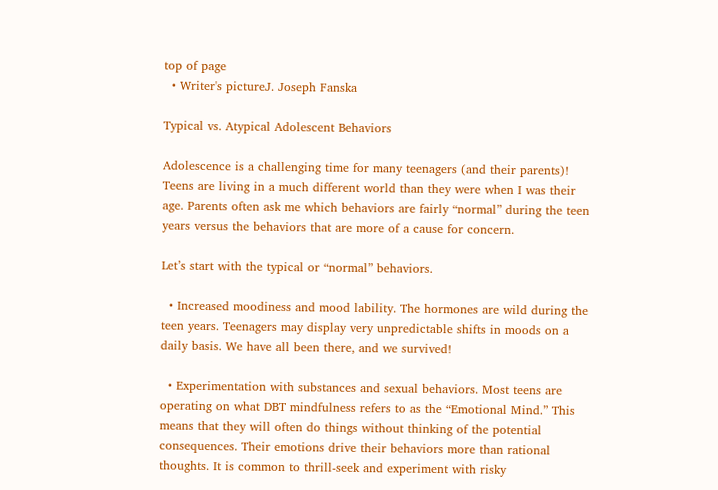top of page
  • Writer's pictureJ. Joseph Fanska

Typical vs. Atypical Adolescent Behaviors

Adolescence is a challenging time for many teenagers (and their parents)! Teens are living in a much different world than they were when I was their age. Parents often ask me which behaviors are fairly “normal” during the teen years versus the behaviors that are more of a cause for concern.

Let’s start with the typical or “normal” behaviors.

  • Increased moodiness and mood lability. The hormones are wild during the teen years. Teenagers may display very unpredictable shifts in moods on a daily basis. We have all been there, and we survived!

  • Experimentation with substances and sexual behaviors. Most teens are operating on what DBT mindfulness refers to as the “Emotional Mind.” This means that they will often do things without thinking of the potential consequences. Their emotions drive their behaviors more than rational thoughts. It is common to thrill-seek and experiment with risky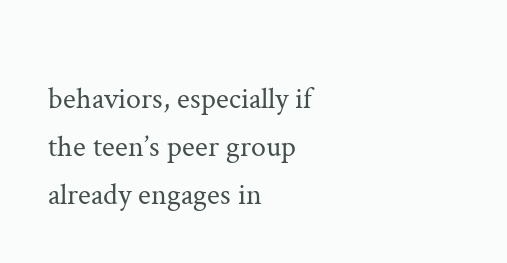behaviors, especially if the teen’s peer group already engages in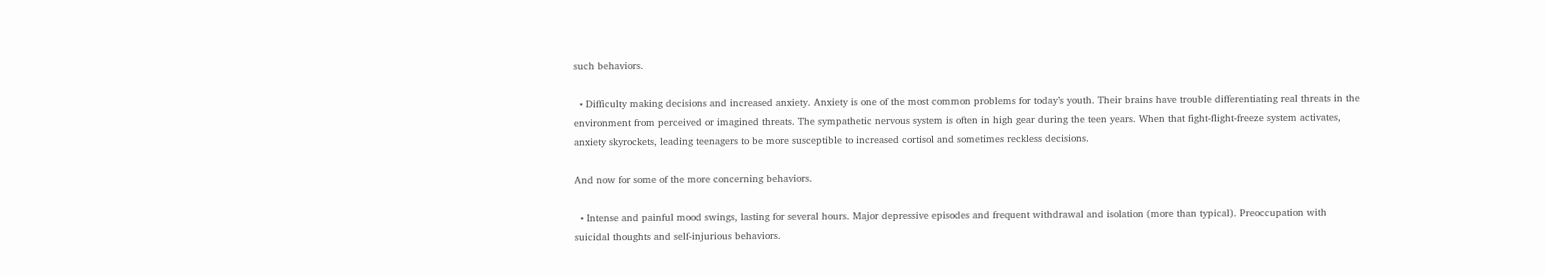such behaviors.

  • Difficulty making decisions and increased anxiety. Anxiety is one of the most common problems for today’s youth. Their brains have trouble differentiating real threats in the environment from perceived or imagined threats. The sympathetic nervous system is often in high gear during the teen years. When that fight-flight-freeze system activates, anxiety skyrockets, leading teenagers to be more susceptible to increased cortisol and sometimes reckless decisions.

And now for some of the more concerning behaviors.

  • Intense and painful mood swings, lasting for several hours. Major depressive episodes and frequent withdrawal and isolation (more than typical). Preoccupation with suicidal thoughts and self-injurious behaviors.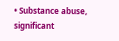• Substance abuse, significant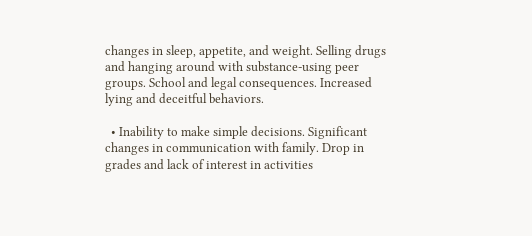changes in sleep, appetite, and weight. Selling drugs and hanging around with substance-using peer groups. School and legal consequences. Increased lying and deceitful behaviors.

  • Inability to make simple decisions. Significant changes in communication with family. Drop in grades and lack of interest in activities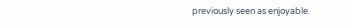previously seen as enjoyable.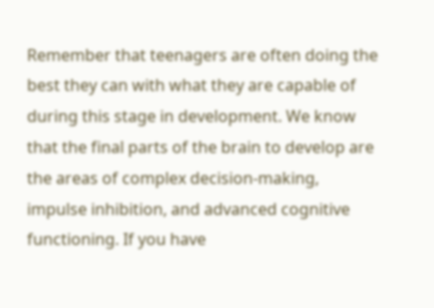Remember that teenagers are often doing the best they can with what they are capable of during this stage in development. We know that the final parts of the brain to develop are the areas of complex decision-making, impulse inhibition, and advanced cognitive functioning. If you have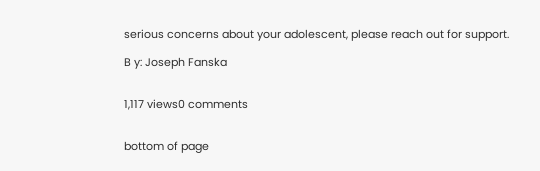serious concerns about your adolescent, please reach out for support.

B y: Joseph Fanska


1,117 views0 comments


bottom of page